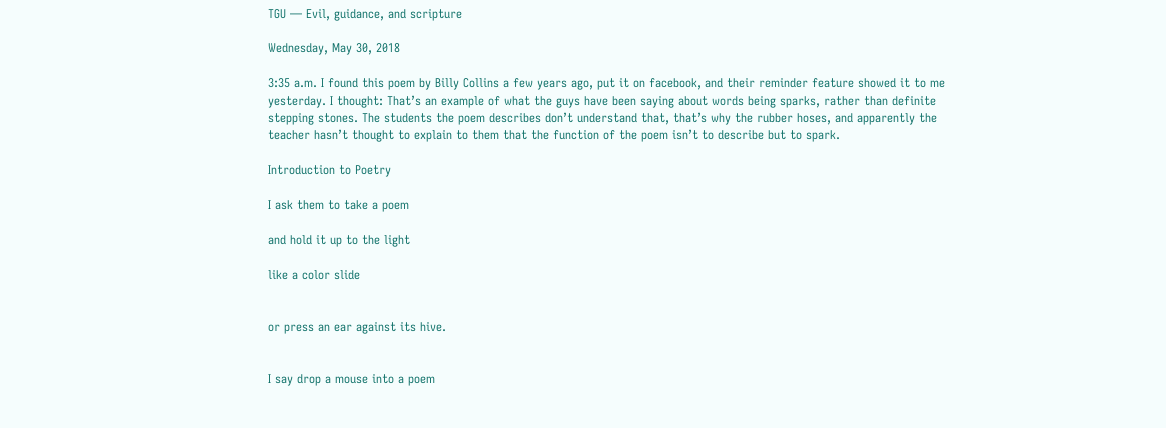TGU — Evil, guidance, and scripture

Wednesday, May 30, 2018

3:35 a.m. I found this poem by Billy Collins a few years ago, put it on facebook, and their reminder feature showed it to me yesterday. I thought: That’s an example of what the guys have been saying about words being sparks, rather than definite stepping stones. The students the poem describes don’t understand that, that’s why the rubber hoses, and apparently the teacher hasn’t thought to explain to them that the function of the poem isn’t to describe but to spark.

Introduction to Poetry

I ask them to take a poem

and hold it up to the light

like a color slide


or press an ear against its hive.


I say drop a mouse into a poem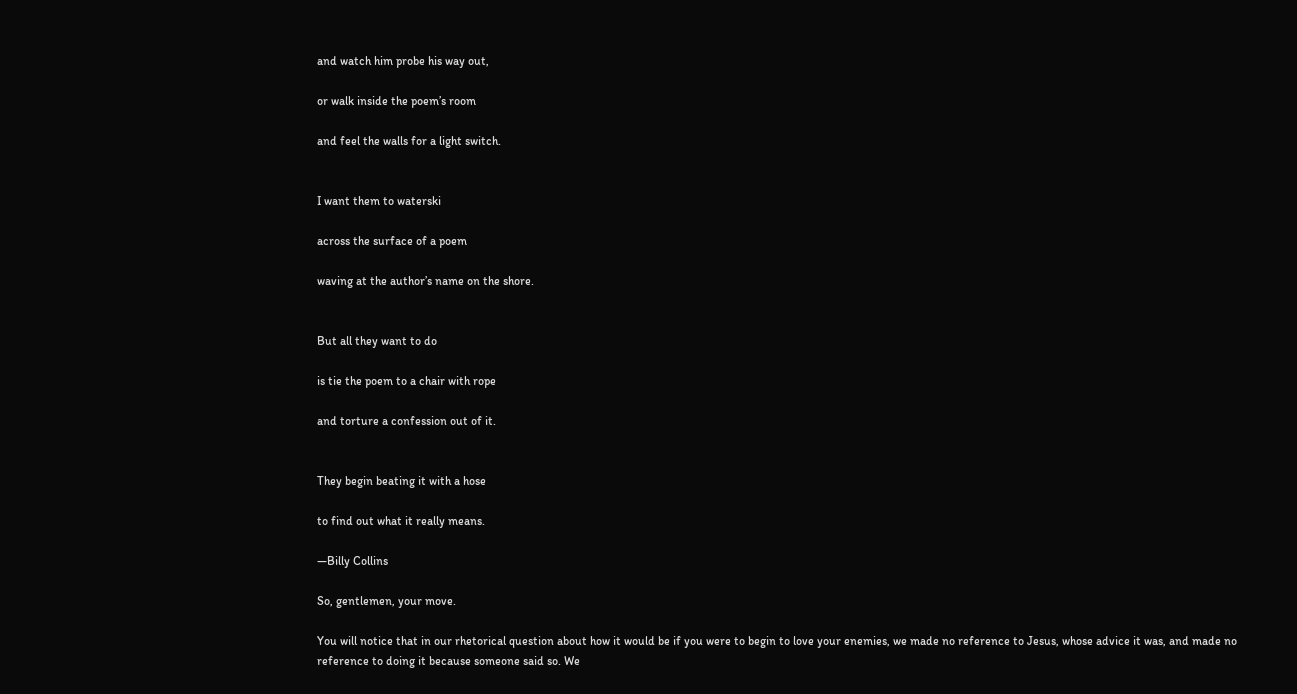and watch him probe his way out,

or walk inside the poem’s room

and feel the walls for a light switch.


I want them to waterski

across the surface of a poem

waving at the author’s name on the shore.


But all they want to do

is tie the poem to a chair with rope

and torture a confession out of it.


They begin beating it with a hose

to find out what it really means.

—Billy Collins

So, gentlemen, your move.

You will notice that in our rhetorical question about how it would be if you were to begin to love your enemies, we made no reference to Jesus, whose advice it was, and made no reference to doing it because someone said so. We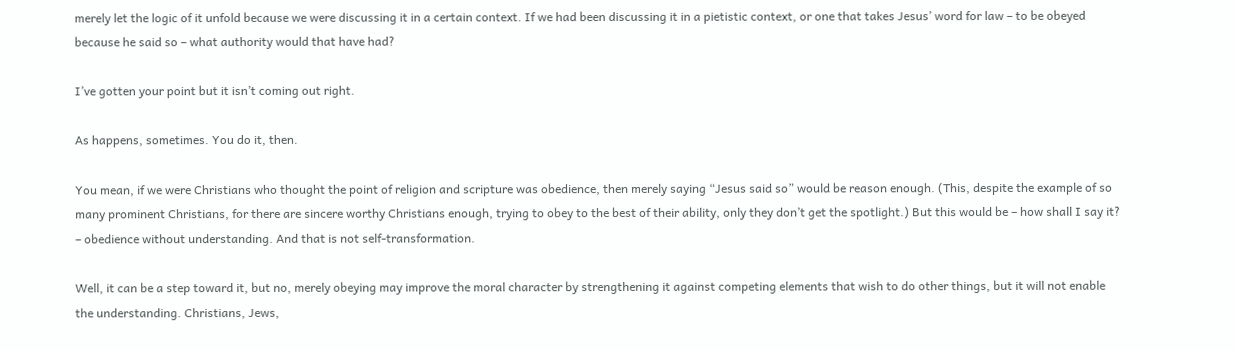merely let the logic of it unfold because we were discussing it in a certain context. If we had been discussing it in a pietistic context, or one that takes Jesus’ word for law – to be obeyed because he said so – what authority would that have had?

I’ve gotten your point but it isn’t coming out right.

As happens, sometimes. You do it, then.

You mean, if we were Christians who thought the point of religion and scripture was obedience, then merely saying “Jesus said so” would be reason enough. (This, despite the example of so many prominent Christians, for there are sincere worthy Christians enough, trying to obey to the best of their ability, only they don’t get the spotlight.) But this would be – how shall I say it? – obedience without understanding. And that is not self-transformation.

Well, it can be a step toward it, but no, merely obeying may improve the moral character by strengthening it against competing elements that wish to do other things, but it will not enable the understanding. Christians, Jews,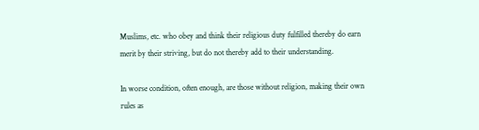Muslims, etc. who obey and think their religious duty fulfilled thereby do earn merit by their striving, but do not thereby add to their understanding.

In worse condition, often enough, are those without religion, making their own rules as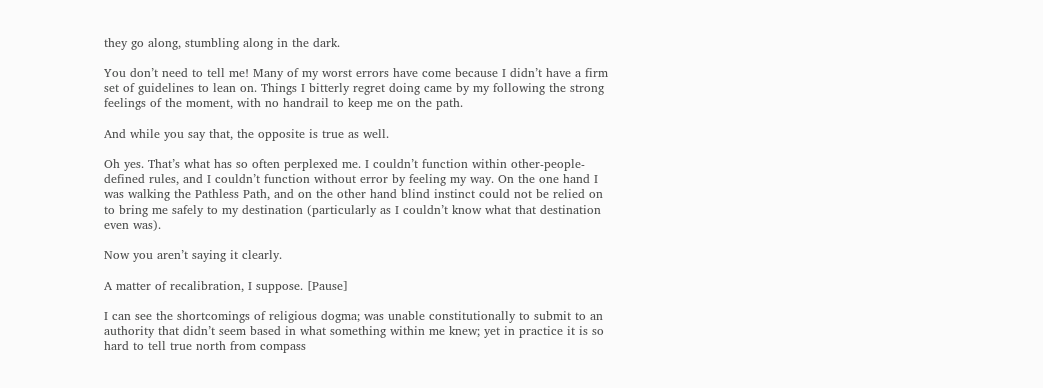they go along, stumbling along in the dark.

You don’t need to tell me! Many of my worst errors have come because I didn’t have a firm set of guidelines to lean on. Things I bitterly regret doing came by my following the strong feelings of the moment, with no handrail to keep me on the path.

And while you say that, the opposite is true as well.

Oh yes. That’s what has so often perplexed me. I couldn’t function within other-people-defined rules, and I couldn’t function without error by feeling my way. On the one hand I was walking the Pathless Path, and on the other hand blind instinct could not be relied on to bring me safely to my destination (particularly as I couldn’t know what that destination even was).

Now you aren’t saying it clearly.

A matter of recalibration, I suppose. [Pause]

I can see the shortcomings of religious dogma; was unable constitutionally to submit to an authority that didn’t seem based in what something within me knew; yet in practice it is so hard to tell true north from compass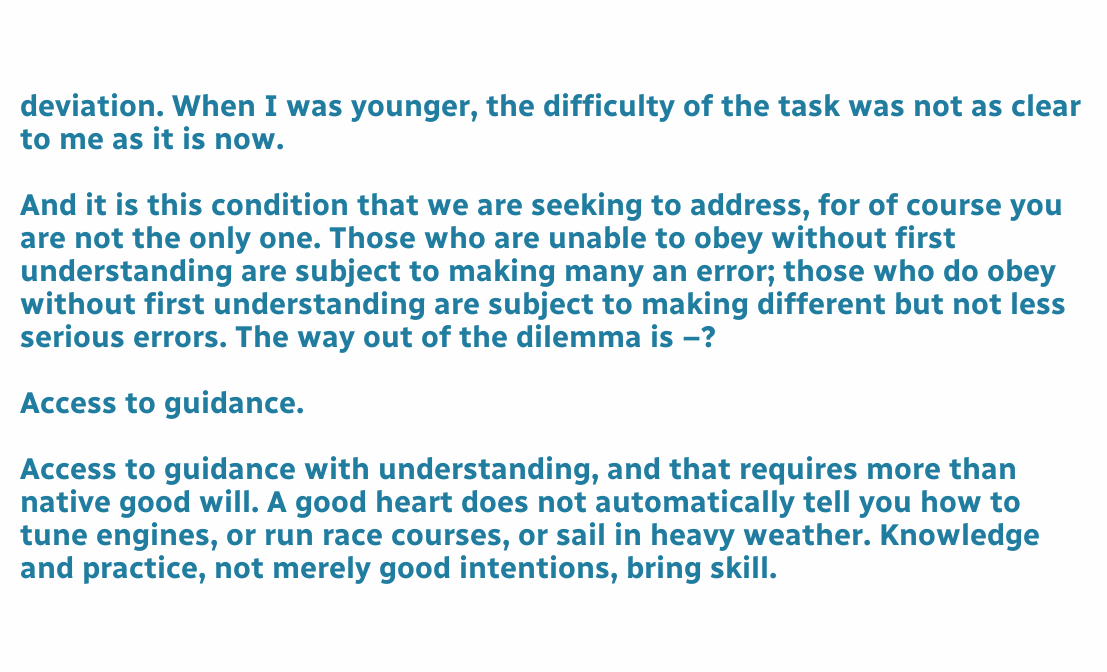deviation. When I was younger, the difficulty of the task was not as clear to me as it is now.

And it is this condition that we are seeking to address, for of course you are not the only one. Those who are unable to obey without first understanding are subject to making many an error; those who do obey without first understanding are subject to making different but not less serious errors. The way out of the dilemma is –?

Access to guidance.

Access to guidance with understanding, and that requires more than native good will. A good heart does not automatically tell you how to tune engines, or run race courses, or sail in heavy weather. Knowledge and practice, not merely good intentions, bring skill.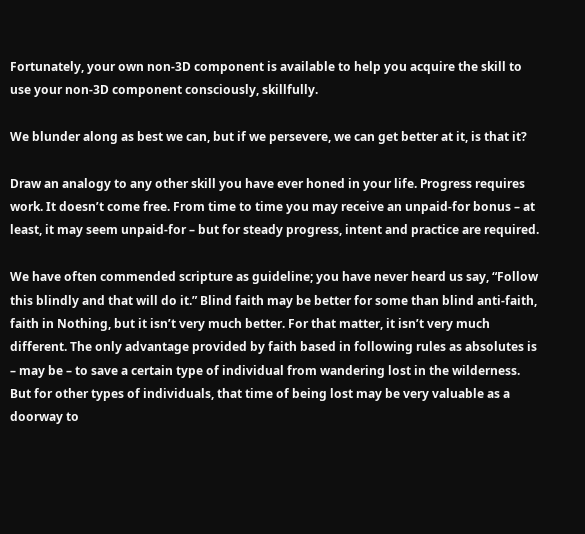Fortunately, your own non-3D component is available to help you acquire the skill to use your non-3D component consciously, skillfully.

We blunder along as best we can, but if we persevere, we can get better at it, is that it?

Draw an analogy to any other skill you have ever honed in your life. Progress requires work. It doesn’t come free. From time to time you may receive an unpaid-for bonus – at least, it may seem unpaid-for – but for steady progress, intent and practice are required.

We have often commended scripture as guideline; you have never heard us say, “Follow this blindly and that will do it.” Blind faith may be better for some than blind anti-faith, faith in Nothing, but it isn’t very much better. For that matter, it isn’t very much different. The only advantage provided by faith based in following rules as absolutes is – may be – to save a certain type of individual from wandering lost in the wilderness. But for other types of individuals, that time of being lost may be very valuable as a doorway to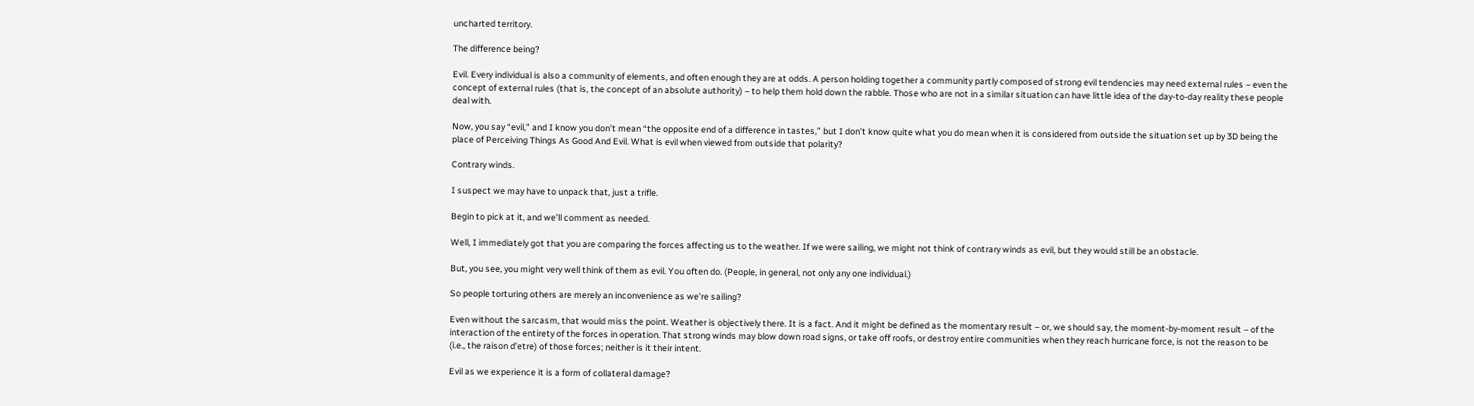uncharted territory.

The difference being?

Evil. Every individual is also a community of elements, and often enough they are at odds. A person holding together a community partly composed of strong evil tendencies may need external rules – even the concept of external rules (that is, the concept of an absolute authority) – to help them hold down the rabble. Those who are not in a similar situation can have little idea of the day-to-day reality these people deal with.

Now, you say “evil,” and I know you don’t mean “the opposite end of a difference in tastes,” but I don’t know quite what you do mean when it is considered from outside the situation set up by 3D being the place of Perceiving Things As Good And Evil. What is evil when viewed from outside that polarity?

Contrary winds.

I suspect we may have to unpack that, just a trifle.

Begin to pick at it, and we’ll comment as needed.

Well, I immediately got that you are comparing the forces affecting us to the weather. If we were sailing, we might not think of contrary winds as evil, but they would still be an obstacle.

But, you see, you might very well think of them as evil. You often do. (People, in general, not only any one individual.)

So people torturing others are merely an inconvenience as we’re sailing?

Even without the sarcasm, that would miss the point. Weather is objectively there. It is a fact. And it might be defined as the momentary result – or, we should say, the moment-by-moment result – of the interaction of the entirety of the forces in operation. That strong winds may blow down road signs, or take off roofs, or destroy entire communities when they reach hurricane force, is not the reason to be (i.e., the raison d’etre) of those forces; neither is it their intent.

Evil as we experience it is a form of collateral damage?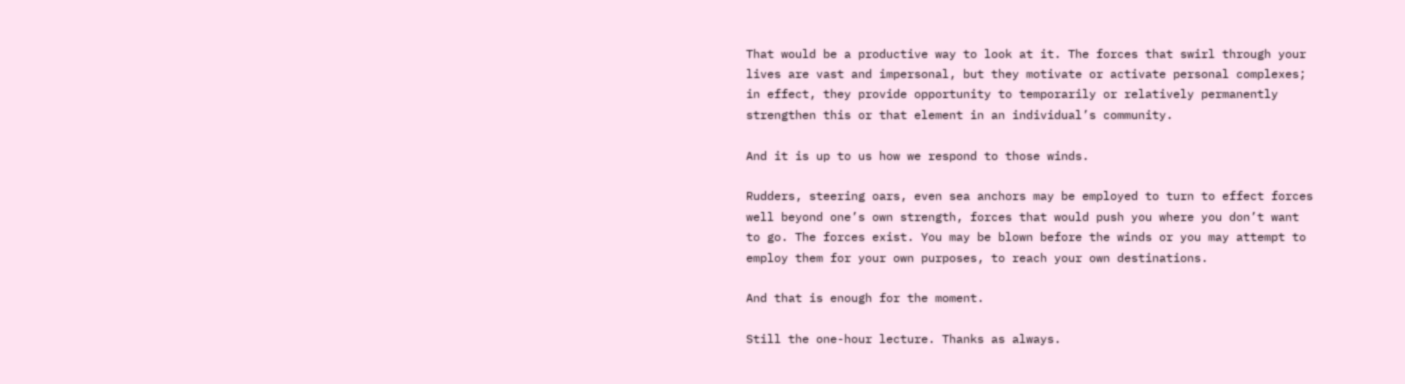That would be a productive way to look at it. The forces that swirl through your lives are vast and impersonal, but they motivate or activate personal complexes; in effect, they provide opportunity to temporarily or relatively permanently strengthen this or that element in an individual’s community.

And it is up to us how we respond to those winds.

Rudders, steering oars, even sea anchors may be employed to turn to effect forces well beyond one’s own strength, forces that would push you where you don’t want to go. The forces exist. You may be blown before the winds or you may attempt to employ them for your own purposes, to reach your own destinations.

And that is enough for the moment.

Still the one-hour lecture. Thanks as always.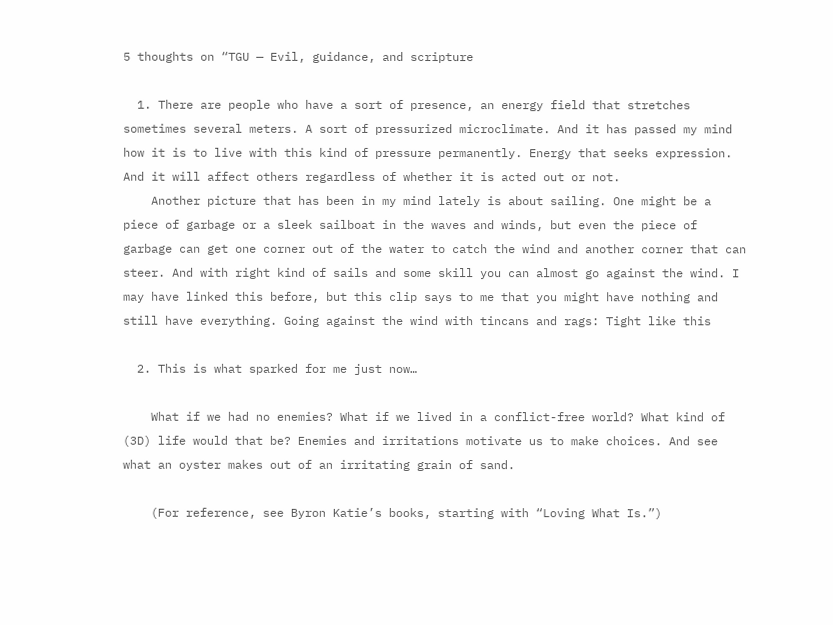5 thoughts on “TGU — Evil, guidance, and scripture

  1. There are people who have a sort of presence, an energy field that stretches sometimes several meters. A sort of pressurized microclimate. And it has passed my mind how it is to live with this kind of pressure permanently. Energy that seeks expression. And it will affect others regardless of whether it is acted out or not.
    Another picture that has been in my mind lately is about sailing. One might be a piece of garbage or a sleek sailboat in the waves and winds, but even the piece of garbage can get one corner out of the water to catch the wind and another corner that can steer. And with right kind of sails and some skill you can almost go against the wind. I may have linked this before, but this clip says to me that you might have nothing and still have everything. Going against the wind with tincans and rags: Tight like this

  2. This is what sparked for me just now…

    What if we had no enemies? What if we lived in a conflict-free world? What kind of (3D) life would that be? Enemies and irritations motivate us to make choices. And see what an oyster makes out of an irritating grain of sand.

    (For reference, see Byron Katie’s books, starting with “Loving What Is.”)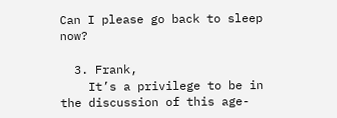Can I please go back to sleep now?

  3. Frank,
    It’s a privilege to be in the discussion of this age-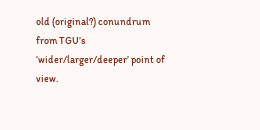old (original?) conundrum from TGU’s ‘wider/larger/deeper’ point of view.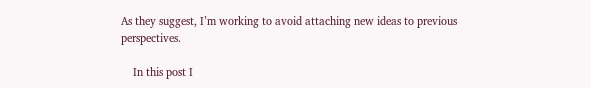As they suggest, I’m working to avoid attaching new ideas to previous perspectives.

    In this post I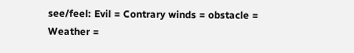see/feel: Evil = Contrary winds = obstacle = Weather =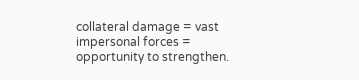collateral damage = vast impersonal forces = opportunity to strengthen.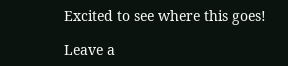Excited to see where this goes!

Leave a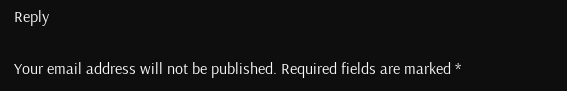Reply

Your email address will not be published. Required fields are marked *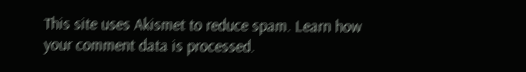This site uses Akismet to reduce spam. Learn how your comment data is processed.